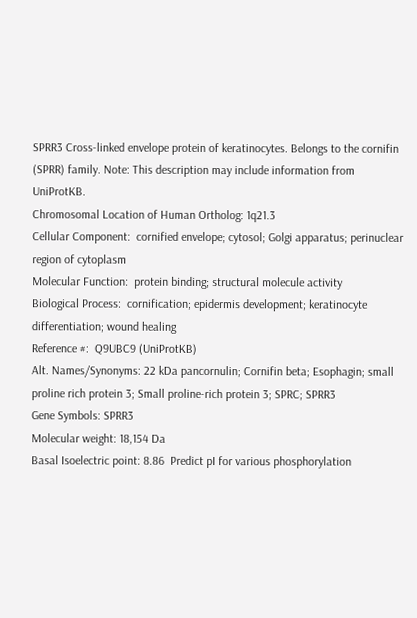SPRR3 Cross-linked envelope protein of keratinocytes. Belongs to the cornifin (SPRR) family. Note: This description may include information from UniProtKB.
Chromosomal Location of Human Ortholog: 1q21.3
Cellular Component:  cornified envelope; cytosol; Golgi apparatus; perinuclear region of cytoplasm
Molecular Function:  protein binding; structural molecule activity
Biological Process:  cornification; epidermis development; keratinocyte differentiation; wound healing
Reference #:  Q9UBC9 (UniProtKB)
Alt. Names/Synonyms: 22 kDa pancornulin; Cornifin beta; Esophagin; small proline rich protein 3; Small proline-rich protein 3; SPRC; SPRR3
Gene Symbols: SPRR3
Molecular weight: 18,154 Da
Basal Isoelectric point: 8.86  Predict pI for various phosphorylation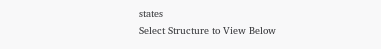states
Select Structure to View Below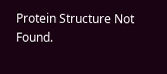Protein Structure Not Found.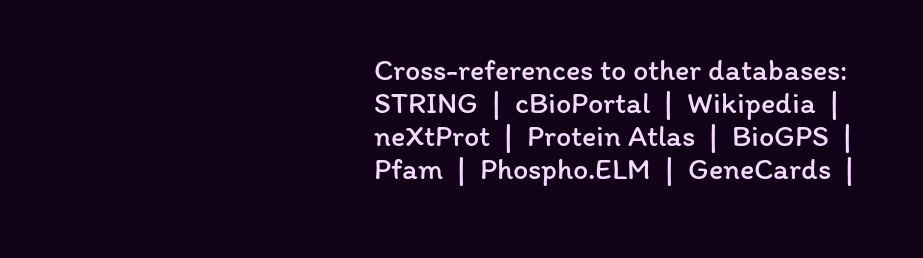Cross-references to other databases:  STRING  |  cBioPortal  |  Wikipedia  |  neXtProt  |  Protein Atlas  |  BioGPS  |  Pfam  |  Phospho.ELM  |  GeneCards  |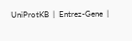UniProtKB  |  Entrez-Gene  |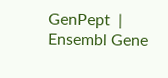GenPept  |  Ensembl Gene